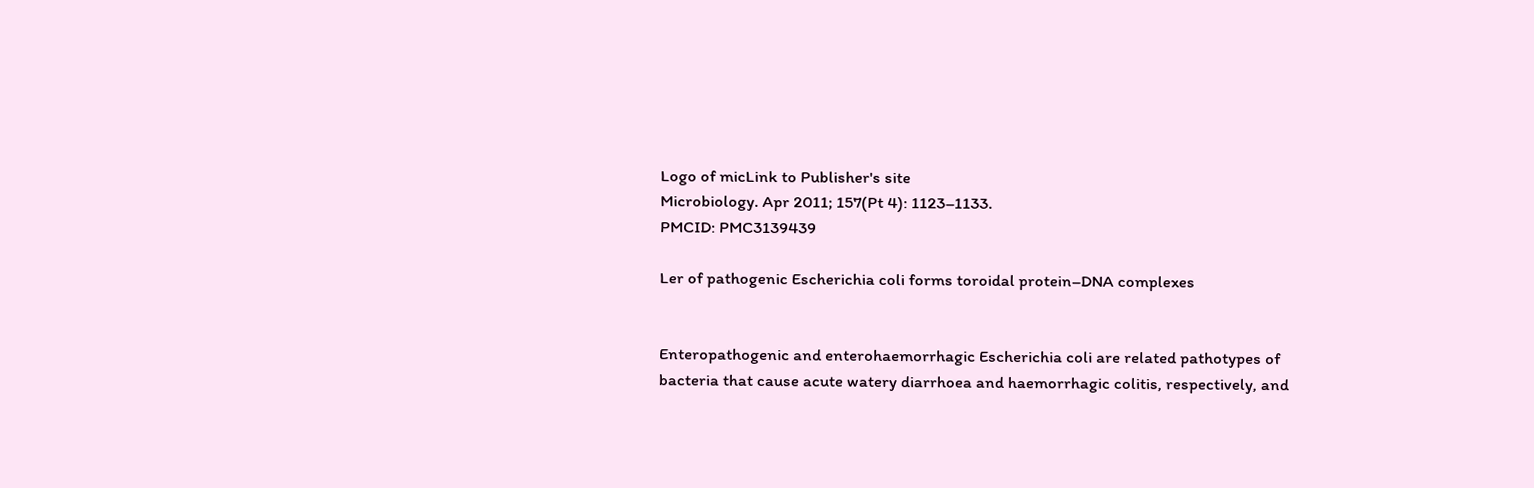Logo of micLink to Publisher's site
Microbiology. Apr 2011; 157(Pt 4): 1123–1133.
PMCID: PMC3139439

Ler of pathogenic Escherichia coli forms toroidal protein–DNA complexes


Enteropathogenic and enterohaemorrhagic Escherichia coli are related pathotypes of bacteria that cause acute watery diarrhoea and haemorrhagic colitis, respectively, and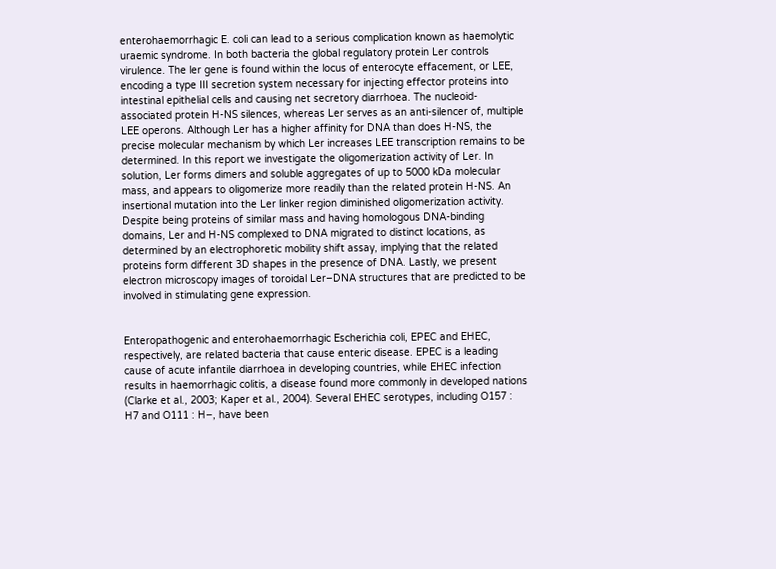enterohaemorrhagic E. coli can lead to a serious complication known as haemolytic uraemic syndrome. In both bacteria the global regulatory protein Ler controls virulence. The ler gene is found within the locus of enterocyte effacement, or LEE, encoding a type III secretion system necessary for injecting effector proteins into intestinal epithelial cells and causing net secretory diarrhoea. The nucleoid-associated protein H-NS silences, whereas Ler serves as an anti-silencer of, multiple LEE operons. Although Ler has a higher affinity for DNA than does H-NS, the precise molecular mechanism by which Ler increases LEE transcription remains to be determined. In this report we investigate the oligomerization activity of Ler. In solution, Ler forms dimers and soluble aggregates of up to 5000 kDa molecular mass, and appears to oligomerize more readily than the related protein H-NS. An insertional mutation into the Ler linker region diminished oligomerization activity. Despite being proteins of similar mass and having homologous DNA-binding domains, Ler and H-NS complexed to DNA migrated to distinct locations, as determined by an electrophoretic mobility shift assay, implying that the related proteins form different 3D shapes in the presence of DNA. Lastly, we present electron microscopy images of toroidal Ler–DNA structures that are predicted to be involved in stimulating gene expression.


Enteropathogenic and enterohaemorrhagic Escherichia coli, EPEC and EHEC, respectively, are related bacteria that cause enteric disease. EPEC is a leading cause of acute infantile diarrhoea in developing countries, while EHEC infection results in haemorrhagic colitis, a disease found more commonly in developed nations (Clarke et al., 2003; Kaper et al., 2004). Several EHEC serotypes, including O157 : H7 and O111 : H−, have been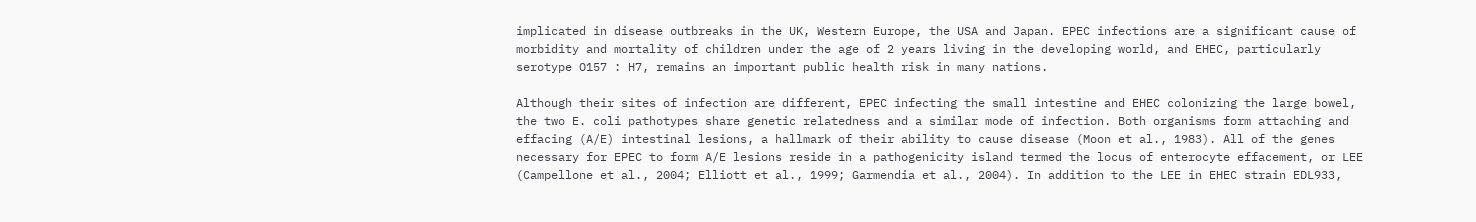implicated in disease outbreaks in the UK, Western Europe, the USA and Japan. EPEC infections are a significant cause of morbidity and mortality of children under the age of 2 years living in the developing world, and EHEC, particularly serotype O157 : H7, remains an important public health risk in many nations.

Although their sites of infection are different, EPEC infecting the small intestine and EHEC colonizing the large bowel, the two E. coli pathotypes share genetic relatedness and a similar mode of infection. Both organisms form attaching and effacing (A/E) intestinal lesions, a hallmark of their ability to cause disease (Moon et al., 1983). All of the genes necessary for EPEC to form A/E lesions reside in a pathogenicity island termed the locus of enterocyte effacement, or LEE (Campellone et al., 2004; Elliott et al., 1999; Garmendia et al., 2004). In addition to the LEE in EHEC strain EDL933,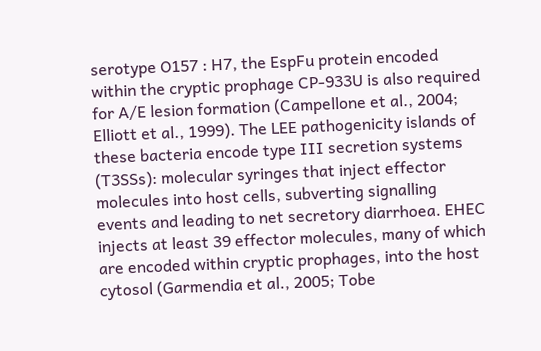serotype O157 : H7, the EspFu protein encoded within the cryptic prophage CP-933U is also required for A/E lesion formation (Campellone et al., 2004; Elliott et al., 1999). The LEE pathogenicity islands of these bacteria encode type III secretion systems (T3SSs): molecular syringes that inject effector molecules into host cells, subverting signalling events and leading to net secretory diarrhoea. EHEC injects at least 39 effector molecules, many of which are encoded within cryptic prophages, into the host cytosol (Garmendia et al., 2005; Tobe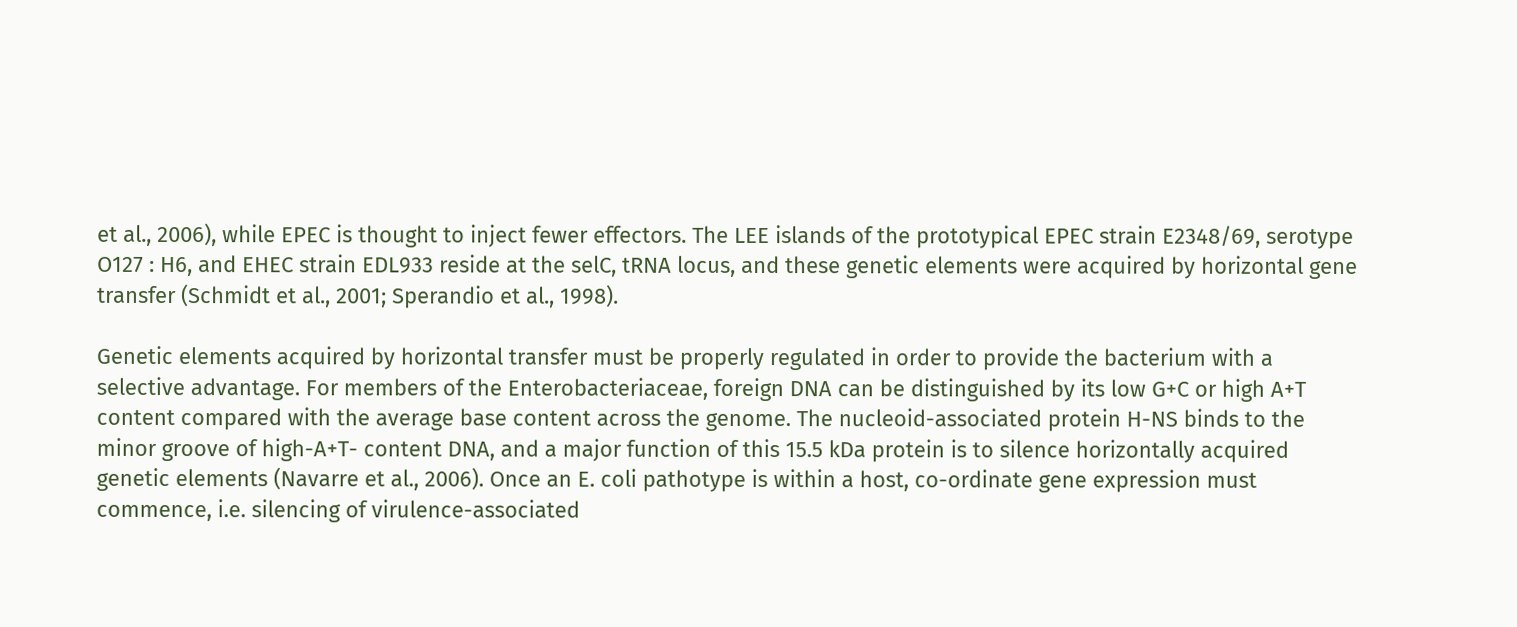et al., 2006), while EPEC is thought to inject fewer effectors. The LEE islands of the prototypical EPEC strain E2348/69, serotype O127 : H6, and EHEC strain EDL933 reside at the selC, tRNA locus, and these genetic elements were acquired by horizontal gene transfer (Schmidt et al., 2001; Sperandio et al., 1998).

Genetic elements acquired by horizontal transfer must be properly regulated in order to provide the bacterium with a selective advantage. For members of the Enterobacteriaceae, foreign DNA can be distinguished by its low G+C or high A+T content compared with the average base content across the genome. The nucleoid-associated protein H-NS binds to the minor groove of high-A+T- content DNA, and a major function of this 15.5 kDa protein is to silence horizontally acquired genetic elements (Navarre et al., 2006). Once an E. coli pathotype is within a host, co-ordinate gene expression must commence, i.e. silencing of virulence-associated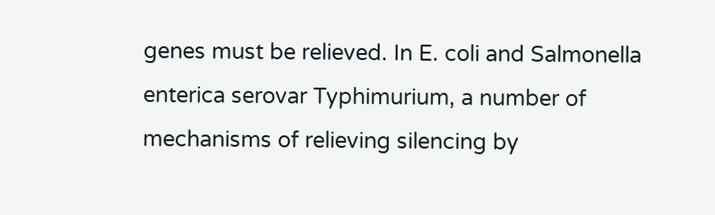genes must be relieved. In E. coli and Salmonella enterica serovar Typhimurium, a number of mechanisms of relieving silencing by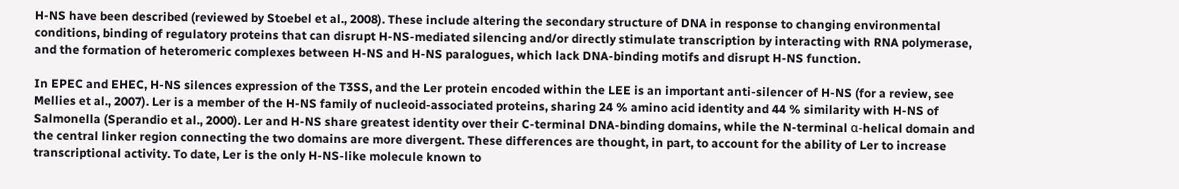H-NS have been described (reviewed by Stoebel et al., 2008). These include altering the secondary structure of DNA in response to changing environmental conditions, binding of regulatory proteins that can disrupt H-NS-mediated silencing and/or directly stimulate transcription by interacting with RNA polymerase, and the formation of heteromeric complexes between H-NS and H-NS paralogues, which lack DNA-binding motifs and disrupt H-NS function.

In EPEC and EHEC, H-NS silences expression of the T3SS, and the Ler protein encoded within the LEE is an important anti-silencer of H-NS (for a review, see Mellies et al., 2007). Ler is a member of the H-NS family of nucleoid-associated proteins, sharing 24 % amino acid identity and 44 % similarity with H-NS of Salmonella (Sperandio et al., 2000). Ler and H-NS share greatest identity over their C-terminal DNA-binding domains, while the N-terminal α-helical domain and the central linker region connecting the two domains are more divergent. These differences are thought, in part, to account for the ability of Ler to increase transcriptional activity. To date, Ler is the only H-NS-like molecule known to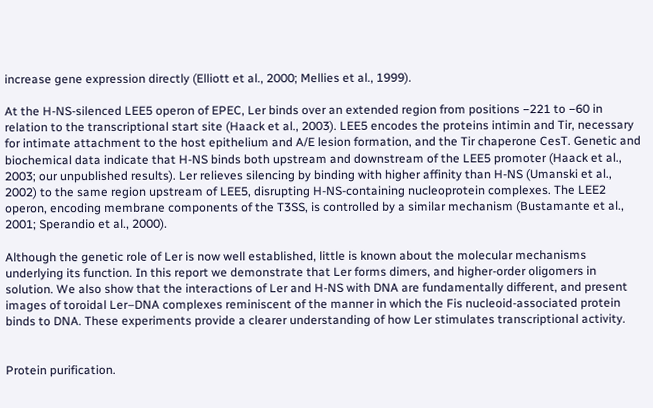increase gene expression directly (Elliott et al., 2000; Mellies et al., 1999).

At the H-NS-silenced LEE5 operon of EPEC, Ler binds over an extended region from positions −221 to −60 in relation to the transcriptional start site (Haack et al., 2003). LEE5 encodes the proteins intimin and Tir, necessary for intimate attachment to the host epithelium and A/E lesion formation, and the Tir chaperone CesT. Genetic and biochemical data indicate that H-NS binds both upstream and downstream of the LEE5 promoter (Haack et al., 2003; our unpublished results). Ler relieves silencing by binding with higher affinity than H-NS (Umanski et al., 2002) to the same region upstream of LEE5, disrupting H-NS-containing nucleoprotein complexes. The LEE2 operon, encoding membrane components of the T3SS, is controlled by a similar mechanism (Bustamante et al., 2001; Sperandio et al., 2000).

Although the genetic role of Ler is now well established, little is known about the molecular mechanisms underlying its function. In this report we demonstrate that Ler forms dimers, and higher-order oligomers in solution. We also show that the interactions of Ler and H-NS with DNA are fundamentally different, and present images of toroidal Ler–DNA complexes reminiscent of the manner in which the Fis nucleoid-associated protein binds to DNA. These experiments provide a clearer understanding of how Ler stimulates transcriptional activity.


Protein purification.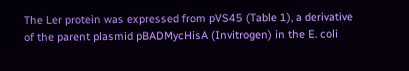The Ler protein was expressed from pVS45 (Table 1), a derivative of the parent plasmid pBADMycHisA (Invitrogen) in the E. coli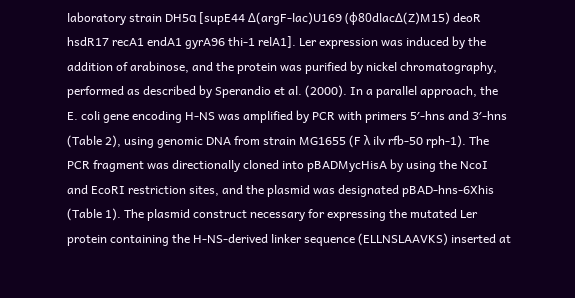laboratory strain DH5α [supE44 Δ(argF-lac)U169 (ϕ80dlacΔ(Z)M15) deoR hsdR17 recA1 endA1 gyrA96 thi-1 relA1]. Ler expression was induced by the addition of arabinose, and the protein was purified by nickel chromatography, performed as described by Sperandio et al. (2000). In a parallel approach, the E. coli gene encoding H-NS was amplified by PCR with primers 5′-hns and 3′-hns (Table 2), using genomic DNA from strain MG1655 (F λ ilv rfb-50 rph-1). The PCR fragment was directionally cloned into pBADMycHisA by using the NcoI and EcoRI restriction sites, and the plasmid was designated pBAD-hns-6Xhis (Table 1). The plasmid construct necessary for expressing the mutated Ler protein containing the H-NS-derived linker sequence (ELLNSLAAVKS) inserted at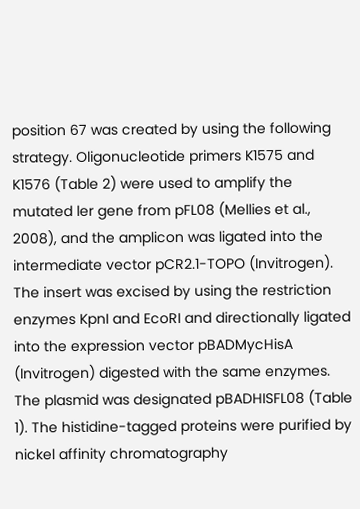position 67 was created by using the following strategy. Oligonucleotide primers K1575 and K1576 (Table 2) were used to amplify the mutated ler gene from pFL08 (Mellies et al., 2008), and the amplicon was ligated into the intermediate vector pCR2.1-TOPO (Invitrogen). The insert was excised by using the restriction enzymes KpnI and EcoRI and directionally ligated into the expression vector pBADMycHisA (Invitrogen) digested with the same enzymes. The plasmid was designated pBADHISFL08 (Table 1). The histidine-tagged proteins were purified by nickel affinity chromatography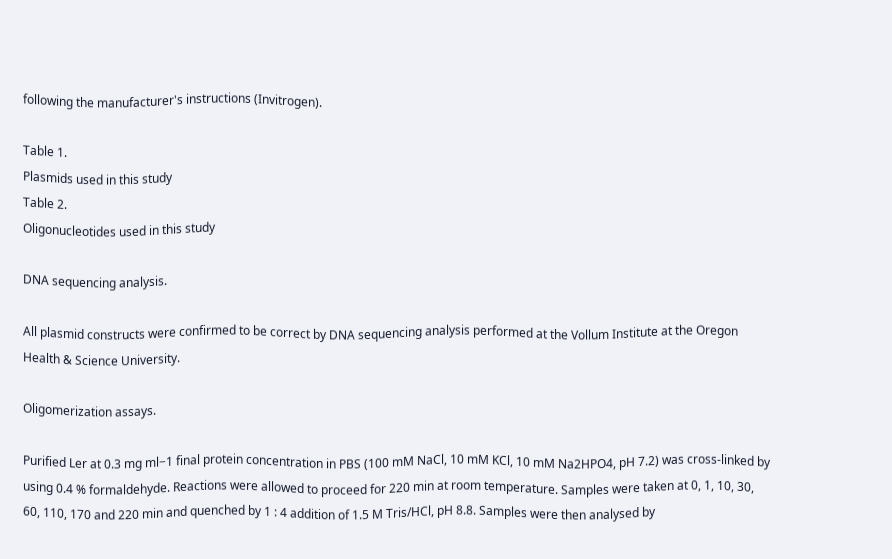following the manufacturer's instructions (Invitrogen).

Table 1.
Plasmids used in this study
Table 2.
Oligonucleotides used in this study

DNA sequencing analysis.

All plasmid constructs were confirmed to be correct by DNA sequencing analysis performed at the Vollum Institute at the Oregon Health & Science University.

Oligomerization assays.

Purified Ler at 0.3 mg ml−1 final protein concentration in PBS (100 mM NaCl, 10 mM KCl, 10 mM Na2HPO4, pH 7.2) was cross-linked by using 0.4 % formaldehyde. Reactions were allowed to proceed for 220 min at room temperature. Samples were taken at 0, 1, 10, 30, 60, 110, 170 and 220 min and quenched by 1 : 4 addition of 1.5 M Tris/HCl, pH 8.8. Samples were then analysed by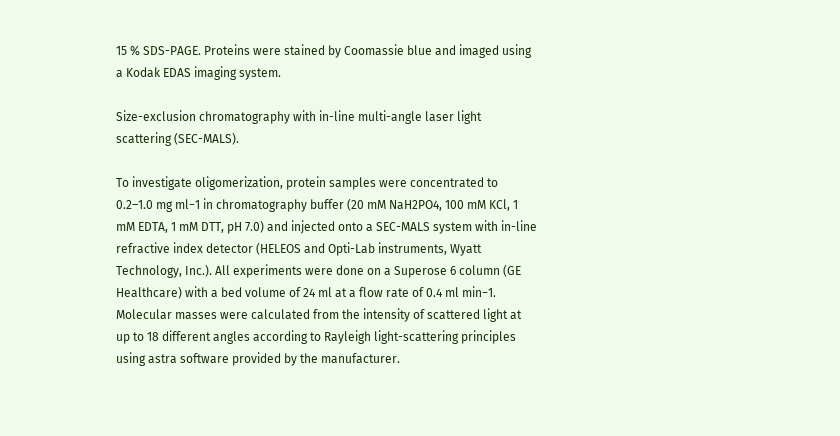15 % SDS-PAGE. Proteins were stained by Coomassie blue and imaged using a Kodak EDAS imaging system.

Size-exclusion chromatography with in-line multi-angle laser light scattering (SEC-MALS).

To investigate oligomerization, protein samples were concentrated to 0.2–1.0 mg ml−1 in chromatography buffer (20 mM NaH2PO4, 100 mM KCl, 1 mM EDTA, 1 mM DTT, pH 7.0) and injected onto a SEC-MALS system with in-line refractive index detector (HELEOS and Opti-Lab instruments, Wyatt Technology, Inc.). All experiments were done on a Superose 6 column (GE Healthcare) with a bed volume of 24 ml at a flow rate of 0.4 ml min−1. Molecular masses were calculated from the intensity of scattered light at up to 18 different angles according to Rayleigh light-scattering principles using astra software provided by the manufacturer.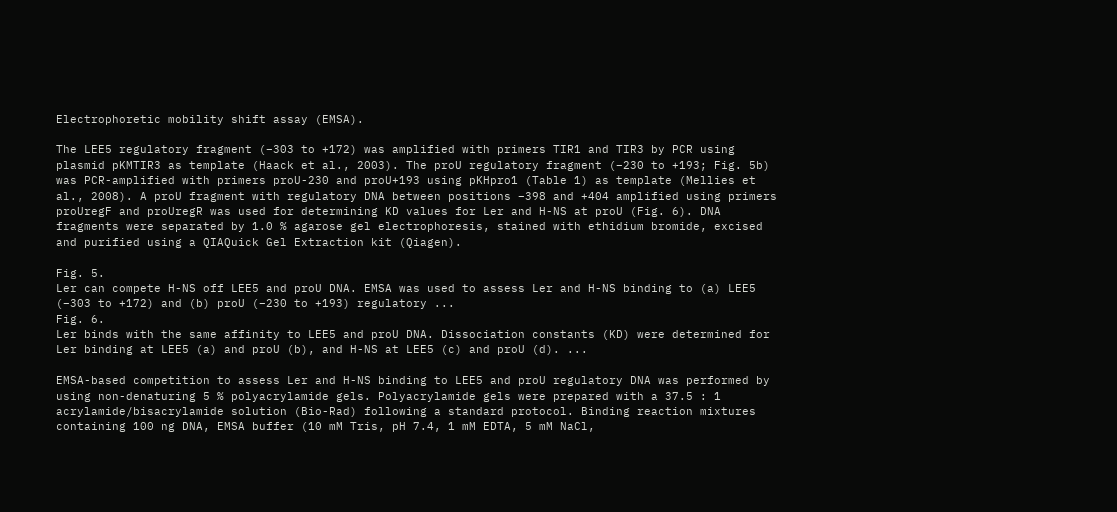Electrophoretic mobility shift assay (EMSA).

The LEE5 regulatory fragment (−303 to +172) was amplified with primers TIR1 and TIR3 by PCR using plasmid pKMTIR3 as template (Haack et al., 2003). The proU regulatory fragment (−230 to +193; Fig. 5b) was PCR-amplified with primers proU-230 and proU+193 using pKHpro1 (Table 1) as template (Mellies et al., 2008). A proU fragment with regulatory DNA between positions −398 and +404 amplified using primers proUregF and proUregR was used for determining KD values for Ler and H-NS at proU (Fig. 6). DNA fragments were separated by 1.0 % agarose gel electrophoresis, stained with ethidium bromide, excised and purified using a QIAQuick Gel Extraction kit (Qiagen).

Fig. 5.
Ler can compete H-NS off LEE5 and proU DNA. EMSA was used to assess Ler and H-NS binding to (a) LEE5 (−303 to +172) and (b) proU (−230 to +193) regulatory ...
Fig. 6.
Ler binds with the same affinity to LEE5 and proU DNA. Dissociation constants (KD) were determined for Ler binding at LEE5 (a) and proU (b), and H-NS at LEE5 (c) and proU (d). ...

EMSA-based competition to assess Ler and H-NS binding to LEE5 and proU regulatory DNA was performed by using non-denaturing 5 % polyacrylamide gels. Polyacrylamide gels were prepared with a 37.5 : 1 acrylamide/bisacrylamide solution (Bio-Rad) following a standard protocol. Binding reaction mixtures containing 100 ng DNA, EMSA buffer (10 mM Tris, pH 7.4, 1 mM EDTA, 5 mM NaCl,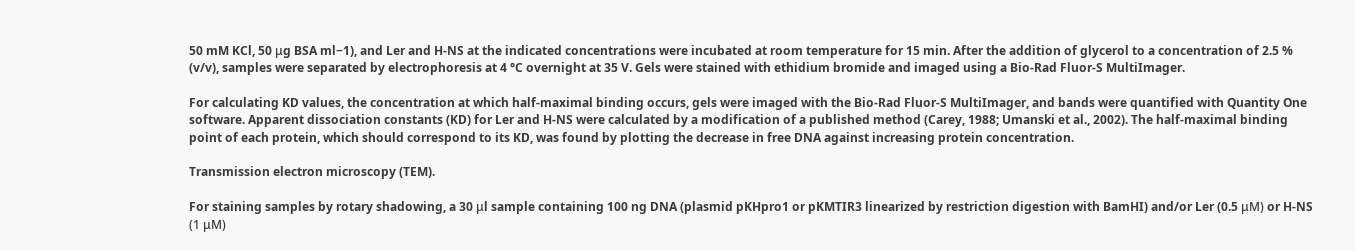50 mM KCl, 50 μg BSA ml−1), and Ler and H-NS at the indicated concentrations were incubated at room temperature for 15 min. After the addition of glycerol to a concentration of 2.5 % (v/v), samples were separated by electrophoresis at 4 °C overnight at 35 V. Gels were stained with ethidium bromide and imaged using a Bio-Rad Fluor-S MultiImager.

For calculating KD values, the concentration at which half-maximal binding occurs, gels were imaged with the Bio-Rad Fluor-S MultiImager, and bands were quantified with Quantity One software. Apparent dissociation constants (KD) for Ler and H-NS were calculated by a modification of a published method (Carey, 1988; Umanski et al., 2002). The half-maximal binding point of each protein, which should correspond to its KD, was found by plotting the decrease in free DNA against increasing protein concentration.

Transmission electron microscopy (TEM).

For staining samples by rotary shadowing, a 30 μl sample containing 100 ng DNA (plasmid pKHpro1 or pKMTIR3 linearized by restriction digestion with BamHI) and/or Ler (0.5 μM) or H-NS (1 μM)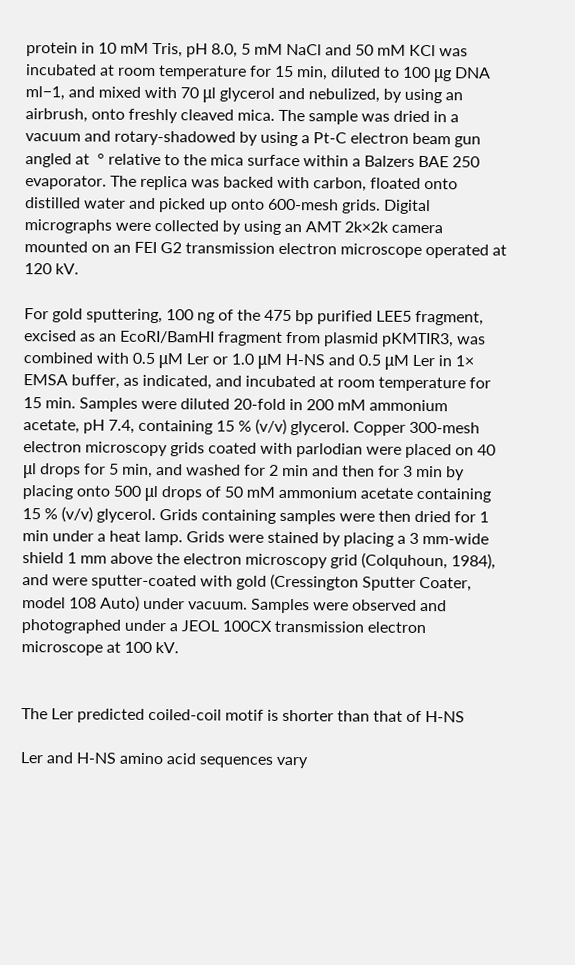protein in 10 mM Tris, pH 8.0, 5 mM NaCl and 50 mM KCl was incubated at room temperature for 15 min, diluted to 100 μg DNA ml−1, and mixed with 70 μl glycerol and nebulized, by using an airbrush, onto freshly cleaved mica. The sample was dried in a vacuum and rotary-shadowed by using a Pt-C electron beam gun angled at  ° relative to the mica surface within a Balzers BAE 250 evaporator. The replica was backed with carbon, floated onto distilled water and picked up onto 600-mesh grids. Digital micrographs were collected by using an AMT 2k×2k camera mounted on an FEI G2 transmission electron microscope operated at 120 kV.

For gold sputtering, 100 ng of the 475 bp purified LEE5 fragment, excised as an EcoRI/BamHI fragment from plasmid pKMTIR3, was combined with 0.5 μM Ler or 1.0 μM H-NS and 0.5 μM Ler in 1× EMSA buffer, as indicated, and incubated at room temperature for 15 min. Samples were diluted 20-fold in 200 mM ammonium acetate, pH 7.4, containing 15 % (v/v) glycerol. Copper 300-mesh electron microscopy grids coated with parlodian were placed on 40 μl drops for 5 min, and washed for 2 min and then for 3 min by placing onto 500 μl drops of 50 mM ammonium acetate containing 15 % (v/v) glycerol. Grids containing samples were then dried for 1 min under a heat lamp. Grids were stained by placing a 3 mm-wide shield 1 mm above the electron microscopy grid (Colquhoun, 1984), and were sputter-coated with gold (Cressington Sputter Coater, model 108 Auto) under vacuum. Samples were observed and photographed under a JEOL 100CX transmission electron microscope at 100 kV.


The Ler predicted coiled-coil motif is shorter than that of H-NS

Ler and H-NS amino acid sequences vary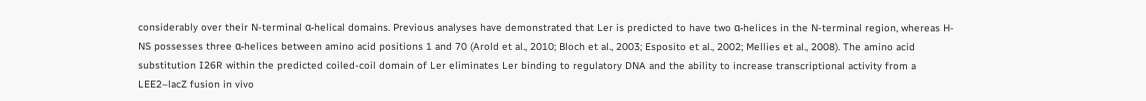considerably over their N-terminal α-helical domains. Previous analyses have demonstrated that Ler is predicted to have two α-helices in the N-terminal region, whereas H-NS possesses three α-helices between amino acid positions 1 and 70 (Arold et al., 2010; Bloch et al., 2003; Esposito et al., 2002; Mellies et al., 2008). The amino acid substitution I26R within the predicted coiled-coil domain of Ler eliminates Ler binding to regulatory DNA and the ability to increase transcriptional activity from a LEE2–lacZ fusion in vivo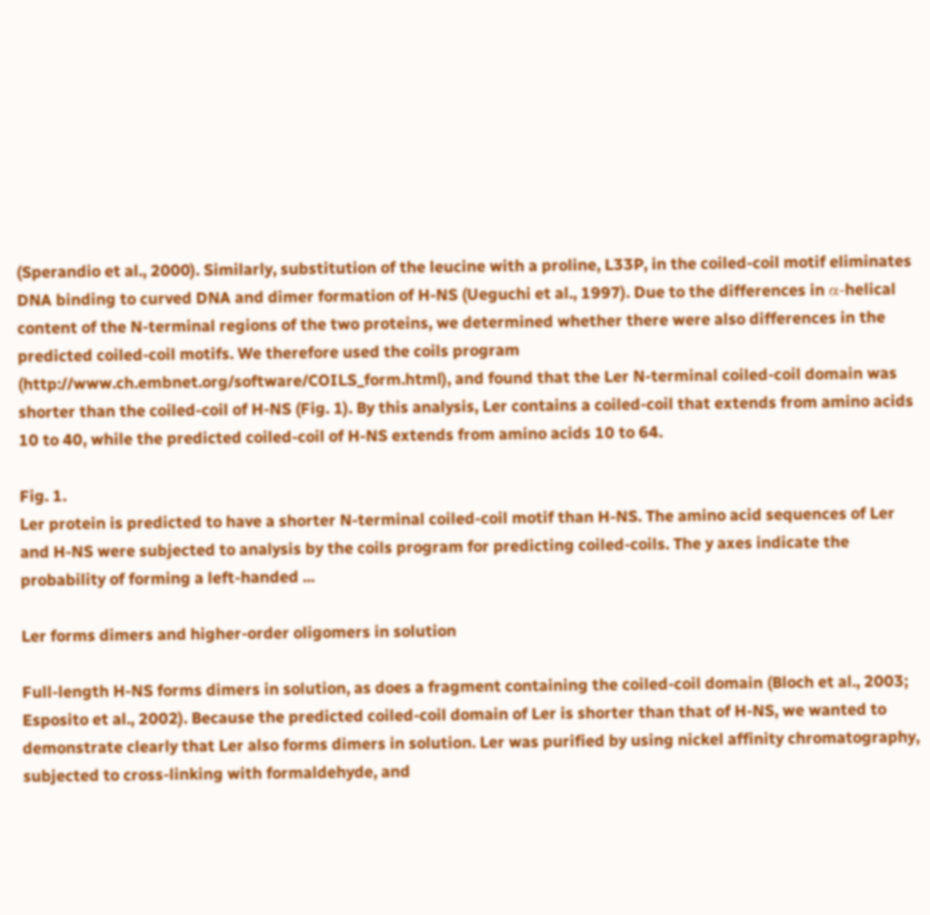(Sperandio et al., 2000). Similarly, substitution of the leucine with a proline, L33P, in the coiled-coil motif eliminates DNA binding to curved DNA and dimer formation of H-NS (Ueguchi et al., 1997). Due to the differences in α-helical content of the N-terminal regions of the two proteins, we determined whether there were also differences in the predicted coiled-coil motifs. We therefore used the coils program (http://www.ch.embnet.org/software/COILS_form.html), and found that the Ler N-terminal coiled-coil domain was shorter than the coiled-coil of H-NS (Fig. 1). By this analysis, Ler contains a coiled-coil that extends from amino acids 10 to 40, while the predicted coiled-coil of H-NS extends from amino acids 10 to 64.

Fig. 1.
Ler protein is predicted to have a shorter N-terminal coiled-coil motif than H-NS. The amino acid sequences of Ler and H-NS were subjected to analysis by the coils program for predicting coiled-coils. The y axes indicate the probability of forming a left-handed ...

Ler forms dimers and higher-order oligomers in solution

Full-length H-NS forms dimers in solution, as does a fragment containing the coiled-coil domain (Bloch et al., 2003; Esposito et al., 2002). Because the predicted coiled-coil domain of Ler is shorter than that of H-NS, we wanted to demonstrate clearly that Ler also forms dimers in solution. Ler was purified by using nickel affinity chromatography, subjected to cross-linking with formaldehyde, and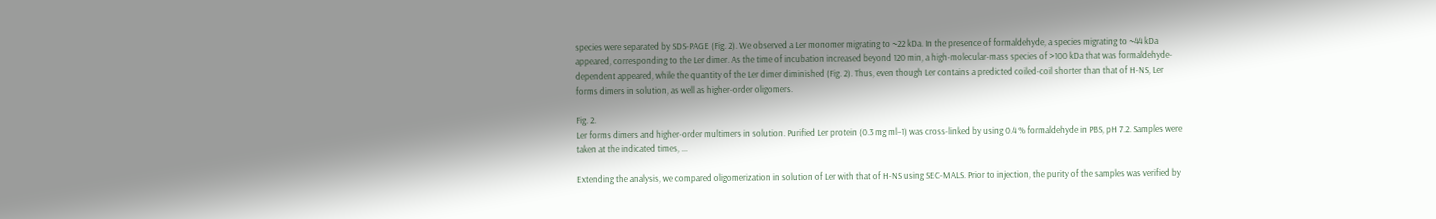species were separated by SDS-PAGE (Fig. 2). We observed a Ler monomer migrating to ~22 kDa. In the presence of formaldehyde, a species migrating to ~44 kDa appeared, corresponding to the Ler dimer. As the time of incubation increased beyond 120 min, a high-molecular-mass species of >100 kDa that was formaldehyde-dependent appeared, while the quantity of the Ler dimer diminished (Fig. 2). Thus, even though Ler contains a predicted coiled-coil shorter than that of H-NS, Ler forms dimers in solution, as well as higher-order oligomers.

Fig. 2.
Ler forms dimers and higher-order multimers in solution. Purified Ler protein (0.3 mg ml−1) was cross-linked by using 0.4 % formaldehyde in PBS, pH 7.2. Samples were taken at the indicated times, ...

Extending the analysis, we compared oligomerization in solution of Ler with that of H-NS using SEC-MALS. Prior to injection, the purity of the samples was verified by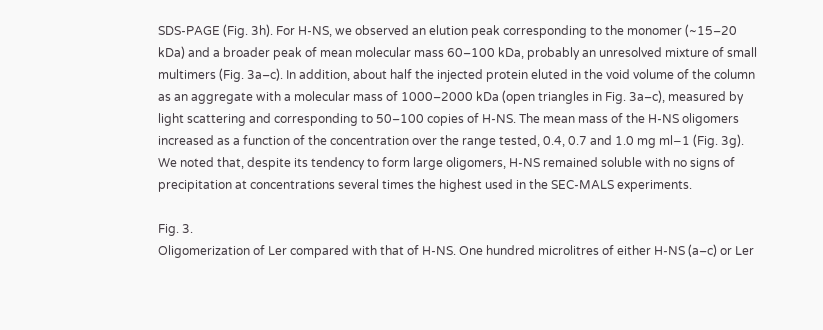SDS-PAGE (Fig. 3h). For H-NS, we observed an elution peak corresponding to the monomer (~15–20 kDa) and a broader peak of mean molecular mass 60–100 kDa, probably an unresolved mixture of small multimers (Fig. 3a–c). In addition, about half the injected protein eluted in the void volume of the column as an aggregate with a molecular mass of 1000–2000 kDa (open triangles in Fig. 3a–c), measured by light scattering and corresponding to 50–100 copies of H-NS. The mean mass of the H-NS oligomers increased as a function of the concentration over the range tested, 0.4, 0.7 and 1.0 mg ml−1 (Fig. 3g). We noted that, despite its tendency to form large oligomers, H-NS remained soluble with no signs of precipitation at concentrations several times the highest used in the SEC-MALS experiments.

Fig. 3.
Oligomerization of Ler compared with that of H-NS. One hundred microlitres of either H-NS (a–c) or Ler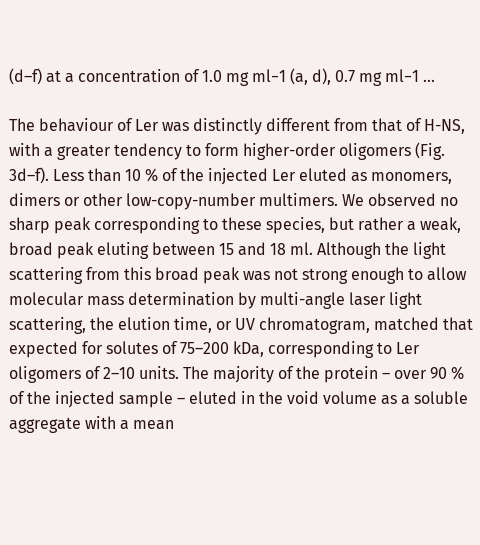(d–f) at a concentration of 1.0 mg ml−1 (a, d), 0.7 mg ml−1 ...

The behaviour of Ler was distinctly different from that of H-NS, with a greater tendency to form higher-order oligomers (Fig. 3d–f). Less than 10 % of the injected Ler eluted as monomers, dimers or other low-copy-number multimers. We observed no sharp peak corresponding to these species, but rather a weak, broad peak eluting between 15 and 18 ml. Although the light scattering from this broad peak was not strong enough to allow molecular mass determination by multi-angle laser light scattering, the elution time, or UV chromatogram, matched that expected for solutes of 75–200 kDa, corresponding to Ler oligomers of 2–10 units. The majority of the protein – over 90 % of the injected sample – eluted in the void volume as a soluble aggregate with a mean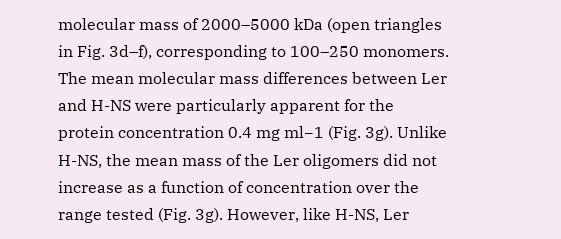molecular mass of 2000–5000 kDa (open triangles in Fig. 3d–f), corresponding to 100–250 monomers. The mean molecular mass differences between Ler and H-NS were particularly apparent for the protein concentration 0.4 mg ml−1 (Fig. 3g). Unlike H-NS, the mean mass of the Ler oligomers did not increase as a function of concentration over the range tested (Fig. 3g). However, like H-NS, Ler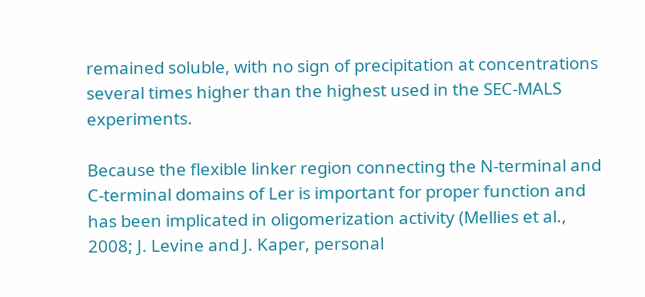remained soluble, with no sign of precipitation at concentrations several times higher than the highest used in the SEC-MALS experiments.

Because the flexible linker region connecting the N-terminal and C-terminal domains of Ler is important for proper function and has been implicated in oligomerization activity (Mellies et al., 2008; J. Levine and J. Kaper, personal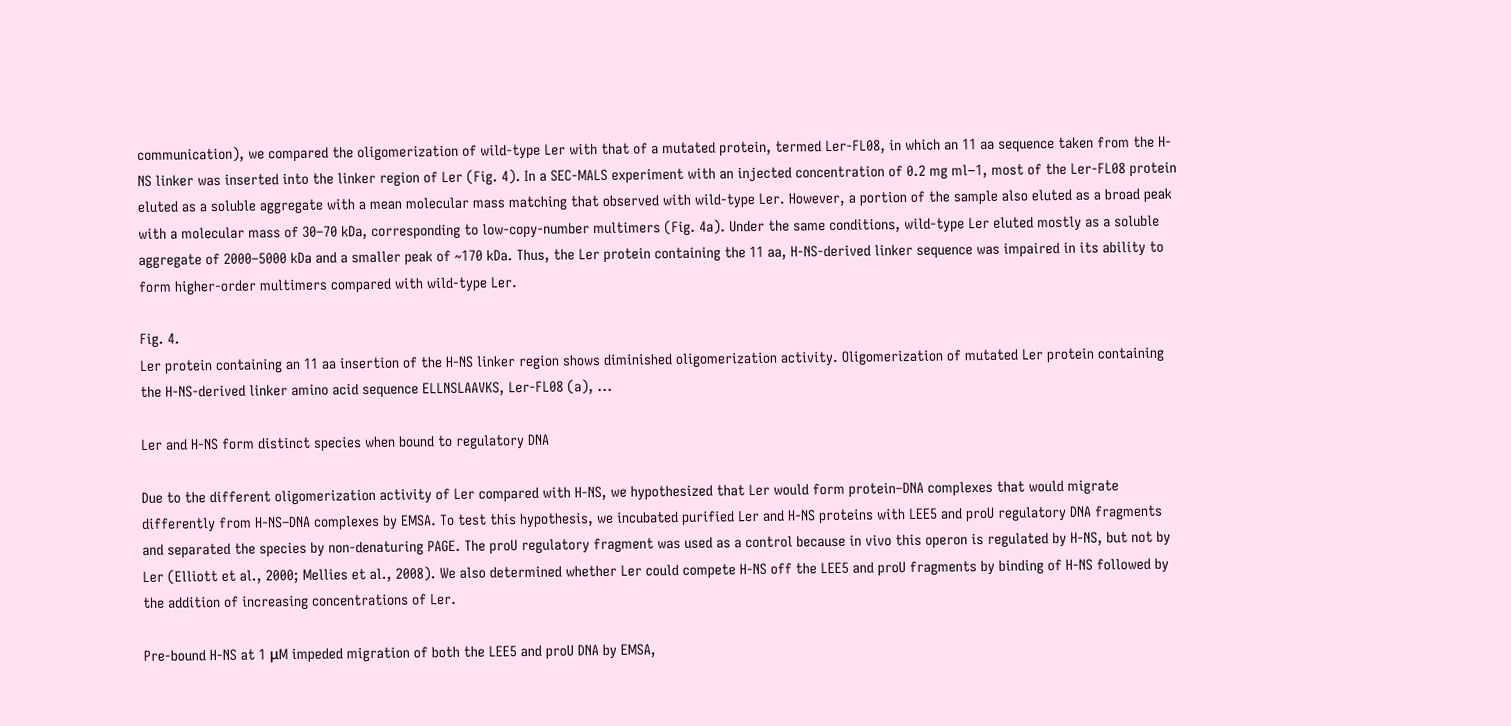communication), we compared the oligomerization of wild-type Ler with that of a mutated protein, termed Ler-FL08, in which an 11 aa sequence taken from the H-NS linker was inserted into the linker region of Ler (Fig. 4). In a SEC-MALS experiment with an injected concentration of 0.2 mg ml−1, most of the Ler-FL08 protein eluted as a soluble aggregate with a mean molecular mass matching that observed with wild-type Ler. However, a portion of the sample also eluted as a broad peak with a molecular mass of 30–70 kDa, corresponding to low-copy-number multimers (Fig. 4a). Under the same conditions, wild-type Ler eluted mostly as a soluble aggregate of 2000–5000 kDa and a smaller peak of ~170 kDa. Thus, the Ler protein containing the 11 aa, H-NS-derived linker sequence was impaired in its ability to form higher-order multimers compared with wild-type Ler.

Fig. 4.
Ler protein containing an 11 aa insertion of the H-NS linker region shows diminished oligomerization activity. Oligomerization of mutated Ler protein containing the H-NS-derived linker amino acid sequence ELLNSLAAVKS, Ler-FL08 (a), ...

Ler and H-NS form distinct species when bound to regulatory DNA

Due to the different oligomerization activity of Ler compared with H-NS, we hypothesized that Ler would form protein–DNA complexes that would migrate differently from H-NS–DNA complexes by EMSA. To test this hypothesis, we incubated purified Ler and H-NS proteins with LEE5 and proU regulatory DNA fragments and separated the species by non-denaturing PAGE. The proU regulatory fragment was used as a control because in vivo this operon is regulated by H-NS, but not by Ler (Elliott et al., 2000; Mellies et al., 2008). We also determined whether Ler could compete H-NS off the LEE5 and proU fragments by binding of H-NS followed by the addition of increasing concentrations of Ler.

Pre-bound H-NS at 1 μM impeded migration of both the LEE5 and proU DNA by EMSA,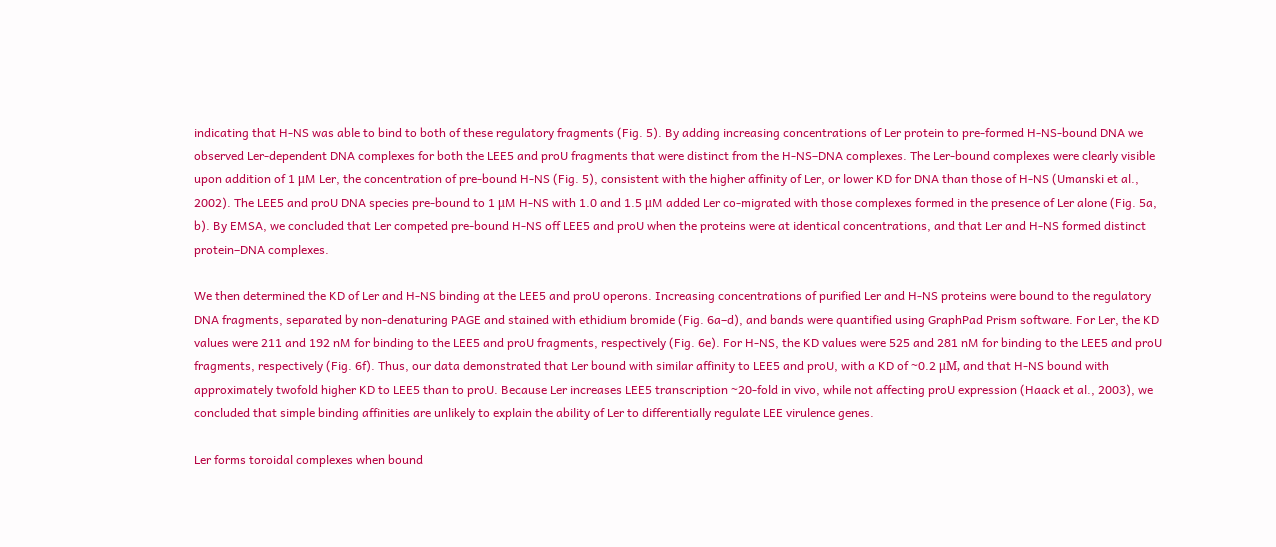indicating that H-NS was able to bind to both of these regulatory fragments (Fig. 5). By adding increasing concentrations of Ler protein to pre-formed H-NS-bound DNA we observed Ler-dependent DNA complexes for both the LEE5 and proU fragments that were distinct from the H-NS–DNA complexes. The Ler-bound complexes were clearly visible upon addition of 1 μM Ler, the concentration of pre-bound H-NS (Fig. 5), consistent with the higher affinity of Ler, or lower KD for DNA than those of H-NS (Umanski et al., 2002). The LEE5 and proU DNA species pre-bound to 1 μM H-NS with 1.0 and 1.5 μM added Ler co-migrated with those complexes formed in the presence of Ler alone (Fig. 5a, b). By EMSA, we concluded that Ler competed pre-bound H-NS off LEE5 and proU when the proteins were at identical concentrations, and that Ler and H-NS formed distinct protein–DNA complexes.

We then determined the KD of Ler and H-NS binding at the LEE5 and proU operons. Increasing concentrations of purified Ler and H-NS proteins were bound to the regulatory DNA fragments, separated by non-denaturing PAGE and stained with ethidium bromide (Fig. 6a–d), and bands were quantified using GraphPad Prism software. For Ler, the KD values were 211 and 192 nM for binding to the LEE5 and proU fragments, respectively (Fig. 6e). For H-NS, the KD values were 525 and 281 nM for binding to the LEE5 and proU fragments, respectively (Fig. 6f). Thus, our data demonstrated that Ler bound with similar affinity to LEE5 and proU, with a KD of ~0.2 μM, and that H-NS bound with approximately twofold higher KD to LEE5 than to proU. Because Ler increases LEE5 transcription ~20-fold in vivo, while not affecting proU expression (Haack et al., 2003), we concluded that simple binding affinities are unlikely to explain the ability of Ler to differentially regulate LEE virulence genes.

Ler forms toroidal complexes when bound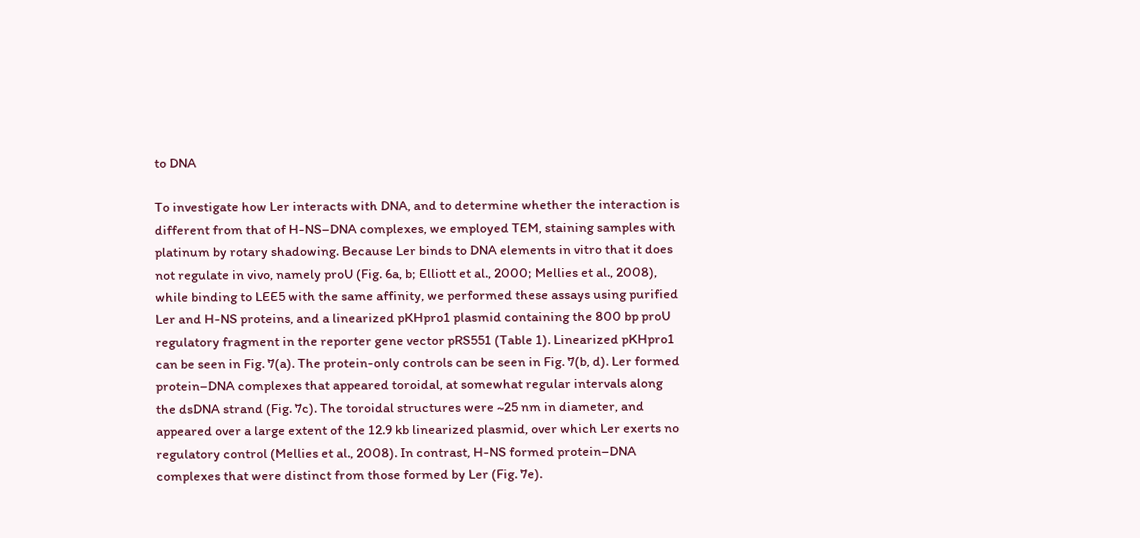to DNA

To investigate how Ler interacts with DNA, and to determine whether the interaction is different from that of H-NS–DNA complexes, we employed TEM, staining samples with platinum by rotary shadowing. Because Ler binds to DNA elements in vitro that it does not regulate in vivo, namely proU (Fig. 6a, b; Elliott et al., 2000; Mellies et al., 2008), while binding to LEE5 with the same affinity, we performed these assays using purified Ler and H-NS proteins, and a linearized pKHpro1 plasmid containing the 800 bp proU regulatory fragment in the reporter gene vector pRS551 (Table 1). Linearized pKHpro1 can be seen in Fig. 7(a). The protein-only controls can be seen in Fig. 7(b, d). Ler formed protein–DNA complexes that appeared toroidal, at somewhat regular intervals along the dsDNA strand (Fig. 7c). The toroidal structures were ~25 nm in diameter, and appeared over a large extent of the 12.9 kb linearized plasmid, over which Ler exerts no regulatory control (Mellies et al., 2008). In contrast, H-NS formed protein–DNA complexes that were distinct from those formed by Ler (Fig. 7e).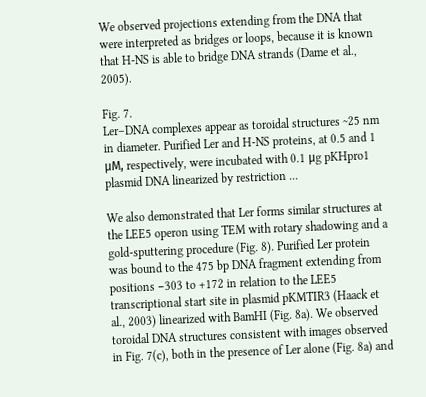We observed projections extending from the DNA that were interpreted as bridges or loops, because it is known that H-NS is able to bridge DNA strands (Dame et al., 2005).

Fig. 7.
Ler–DNA complexes appear as toroidal structures ~25 nm in diameter. Purified Ler and H-NS proteins, at 0.5 and 1 μM, respectively, were incubated with 0.1 μg pKHpro1 plasmid DNA linearized by restriction ...

We also demonstrated that Ler forms similar structures at the LEE5 operon using TEM with rotary shadowing and a gold-sputtering procedure (Fig. 8). Purified Ler protein was bound to the 475 bp DNA fragment extending from positions −303 to +172 in relation to the LEE5 transcriptional start site in plasmid pKMTIR3 (Haack et al., 2003) linearized with BamHI (Fig. 8a). We observed toroidal DNA structures consistent with images observed in Fig. 7(c), both in the presence of Ler alone (Fig. 8a) and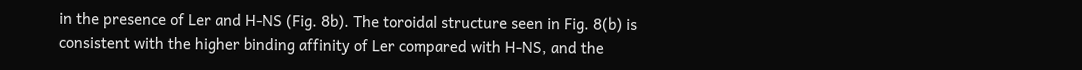in the presence of Ler and H-NS (Fig. 8b). The toroidal structure seen in Fig. 8(b) is consistent with the higher binding affinity of Ler compared with H-NS, and the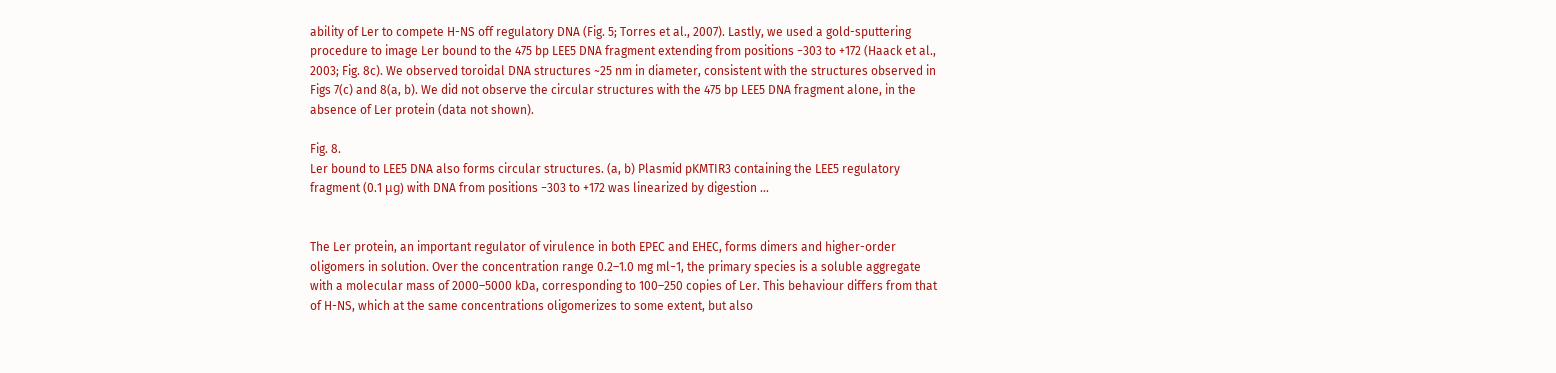ability of Ler to compete H-NS off regulatory DNA (Fig. 5; Torres et al., 2007). Lastly, we used a gold-sputtering procedure to image Ler bound to the 475 bp LEE5 DNA fragment extending from positions −303 to +172 (Haack et al., 2003; Fig. 8c). We observed toroidal DNA structures ~25 nm in diameter, consistent with the structures observed in Figs 7(c) and 8(a, b). We did not observe the circular structures with the 475 bp LEE5 DNA fragment alone, in the absence of Ler protein (data not shown).

Fig. 8.
Ler bound to LEE5 DNA also forms circular structures. (a, b) Plasmid pKMTIR3 containing the LEE5 regulatory fragment (0.1 μg) with DNA from positions −303 to +172 was linearized by digestion ...


The Ler protein, an important regulator of virulence in both EPEC and EHEC, forms dimers and higher-order oligomers in solution. Over the concentration range 0.2–1.0 mg ml−1, the primary species is a soluble aggregate with a molecular mass of 2000–5000 kDa, corresponding to 100–250 copies of Ler. This behaviour differs from that of H-NS, which at the same concentrations oligomerizes to some extent, but also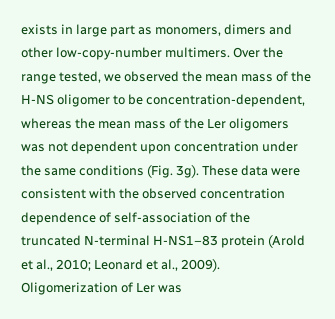exists in large part as monomers, dimers and other low-copy-number multimers. Over the range tested, we observed the mean mass of the H-NS oligomer to be concentration-dependent, whereas the mean mass of the Ler oligomers was not dependent upon concentration under the same conditions (Fig. 3g). These data were consistent with the observed concentration dependence of self-association of the truncated N-terminal H-NS1–83 protein (Arold et al., 2010; Leonard et al., 2009). Oligomerization of Ler was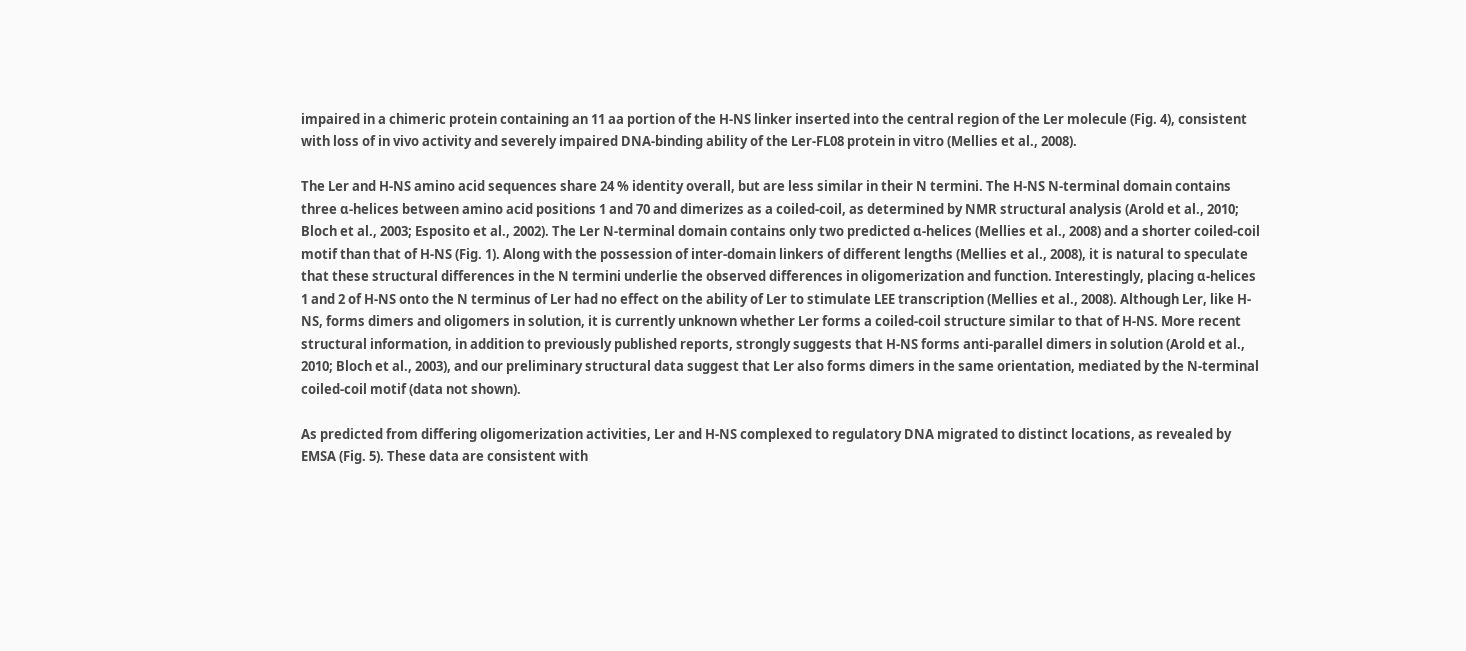impaired in a chimeric protein containing an 11 aa portion of the H-NS linker inserted into the central region of the Ler molecule (Fig. 4), consistent with loss of in vivo activity and severely impaired DNA-binding ability of the Ler-FL08 protein in vitro (Mellies et al., 2008).

The Ler and H-NS amino acid sequences share 24 % identity overall, but are less similar in their N termini. The H-NS N-terminal domain contains three α-helices between amino acid positions 1 and 70 and dimerizes as a coiled-coil, as determined by NMR structural analysis (Arold et al., 2010; Bloch et al., 2003; Esposito et al., 2002). The Ler N-terminal domain contains only two predicted α-helices (Mellies et al., 2008) and a shorter coiled-coil motif than that of H-NS (Fig. 1). Along with the possession of inter-domain linkers of different lengths (Mellies et al., 2008), it is natural to speculate that these structural differences in the N termini underlie the observed differences in oligomerization and function. Interestingly, placing α-helices 1 and 2 of H-NS onto the N terminus of Ler had no effect on the ability of Ler to stimulate LEE transcription (Mellies et al., 2008). Although Ler, like H-NS, forms dimers and oligomers in solution, it is currently unknown whether Ler forms a coiled-coil structure similar to that of H-NS. More recent structural information, in addition to previously published reports, strongly suggests that H-NS forms anti-parallel dimers in solution (Arold et al., 2010; Bloch et al., 2003), and our preliminary structural data suggest that Ler also forms dimers in the same orientation, mediated by the N-terminal coiled-coil motif (data not shown).

As predicted from differing oligomerization activities, Ler and H-NS complexed to regulatory DNA migrated to distinct locations, as revealed by EMSA (Fig. 5). These data are consistent with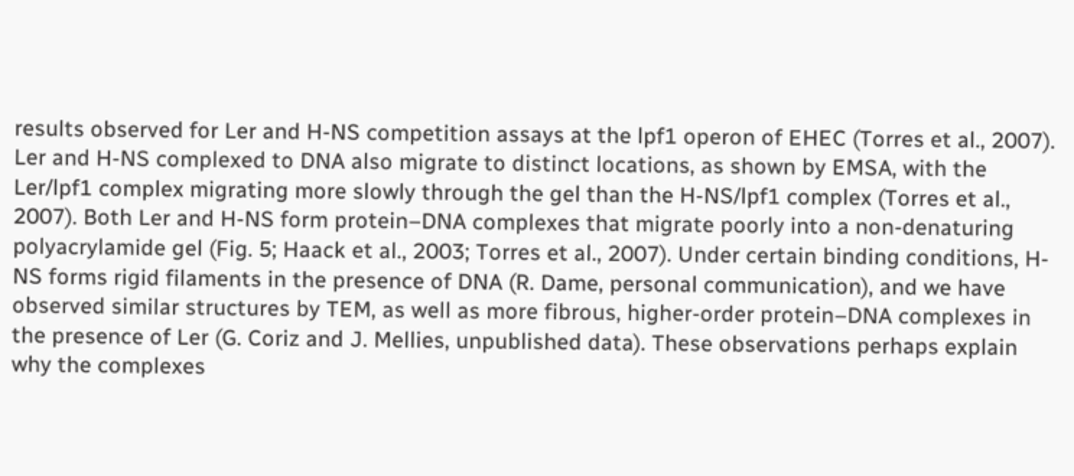results observed for Ler and H-NS competition assays at the lpf1 operon of EHEC (Torres et al., 2007). Ler and H-NS complexed to DNA also migrate to distinct locations, as shown by EMSA, with the Ler/lpf1 complex migrating more slowly through the gel than the H-NS/lpf1 complex (Torres et al., 2007). Both Ler and H-NS form protein–DNA complexes that migrate poorly into a non-denaturing polyacrylamide gel (Fig. 5; Haack et al., 2003; Torres et al., 2007). Under certain binding conditions, H-NS forms rigid filaments in the presence of DNA (R. Dame, personal communication), and we have observed similar structures by TEM, as well as more fibrous, higher-order protein–DNA complexes in the presence of Ler (G. Coriz and J. Mellies, unpublished data). These observations perhaps explain why the complexes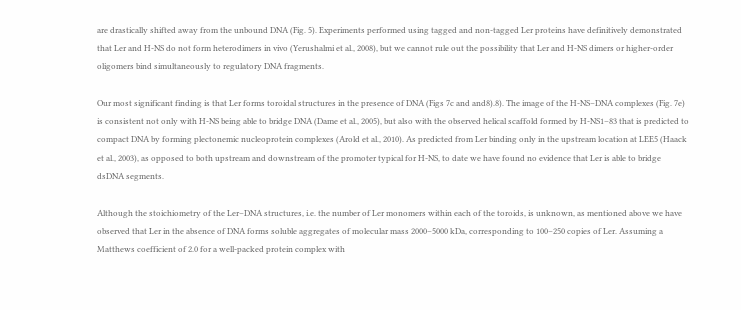are drastically shifted away from the unbound DNA (Fig. 5). Experiments performed using tagged and non-tagged Ler proteins have definitively demonstrated that Ler and H-NS do not form heterodimers in vivo (Yerushalmi et al., 2008), but we cannot rule out the possibility that Ler and H-NS dimers or higher-order oligomers bind simultaneously to regulatory DNA fragments.

Our most significant finding is that Ler forms toroidal structures in the presence of DNA (Figs 7c and and8).8). The image of the H-NS–DNA complexes (Fig. 7e) is consistent not only with H-NS being able to bridge DNA (Dame et al., 2005), but also with the observed helical scaffold formed by H-NS1–83 that is predicted to compact DNA by forming plectonemic nucleoprotein complexes (Arold et al., 2010). As predicted from Ler binding only in the upstream location at LEE5 (Haack et al., 2003), as opposed to both upstream and downstream of the promoter typical for H-NS, to date we have found no evidence that Ler is able to bridge dsDNA segments.

Although the stoichiometry of the Ler–DNA structures, i.e. the number of Ler monomers within each of the toroids, is unknown, as mentioned above we have observed that Ler in the absence of DNA forms soluble aggregates of molecular mass 2000–5000 kDa, corresponding to 100–250 copies of Ler. Assuming a Matthews coefficient of 2.0 for a well-packed protein complex with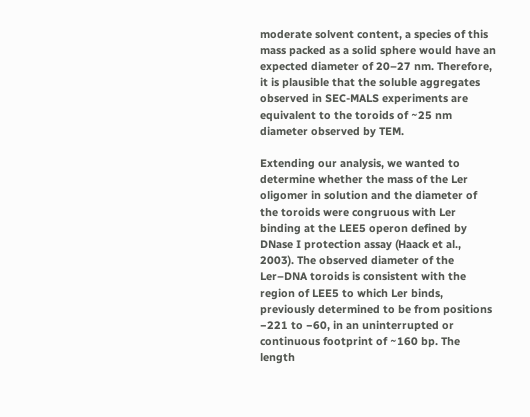moderate solvent content, a species of this mass packed as a solid sphere would have an expected diameter of 20–27 nm. Therefore, it is plausible that the soluble aggregates observed in SEC-MALS experiments are equivalent to the toroids of ~25 nm diameter observed by TEM.

Extending our analysis, we wanted to determine whether the mass of the Ler oligomer in solution and the diameter of the toroids were congruous with Ler binding at the LEE5 operon defined by DNase I protection assay (Haack et al., 2003). The observed diameter of the Ler–DNA toroids is consistent with the region of LEE5 to which Ler binds, previously determined to be from positions −221 to −60, in an uninterrupted or continuous footprint of ~160 bp. The length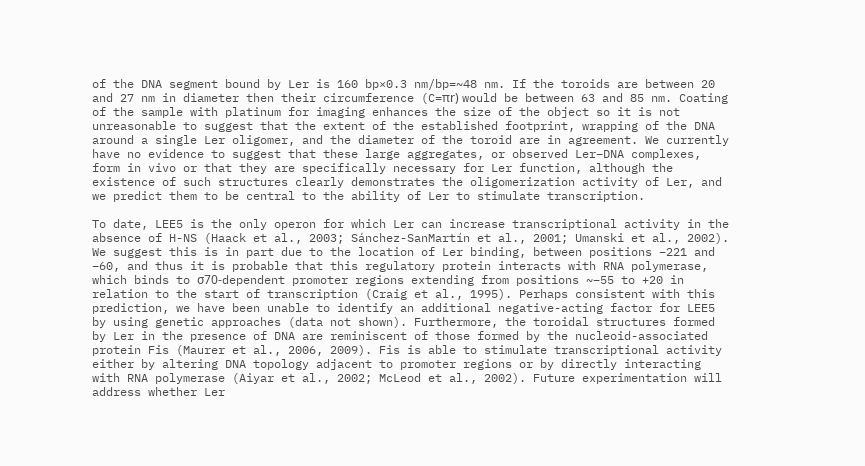of the DNA segment bound by Ler is 160 bp×0.3 nm/bp=~48 nm. If the toroids are between 20 and 27 nm in diameter then their circumference (C=πr) would be between 63 and 85 nm. Coating of the sample with platinum for imaging enhances the size of the object so it is not unreasonable to suggest that the extent of the established footprint, wrapping of the DNA around a single Ler oligomer, and the diameter of the toroid are in agreement. We currently have no evidence to suggest that these large aggregates, or observed Ler–DNA complexes, form in vivo or that they are specifically necessary for Ler function, although the existence of such structures clearly demonstrates the oligomerization activity of Ler, and we predict them to be central to the ability of Ler to stimulate transcription.

To date, LEE5 is the only operon for which Ler can increase transcriptional activity in the absence of H-NS (Haack et al., 2003; Sánchez-SanMartín et al., 2001; Umanski et al., 2002). We suggest this is in part due to the location of Ler binding, between positions −221 and −60, and thus it is probable that this regulatory protein interacts with RNA polymerase, which binds to σ70-dependent promoter regions extending from positions ~−55 to +20 in relation to the start of transcription (Craig et al., 1995). Perhaps consistent with this prediction, we have been unable to identify an additional negative-acting factor for LEE5 by using genetic approaches (data not shown). Furthermore, the toroidal structures formed by Ler in the presence of DNA are reminiscent of those formed by the nucleoid-associated protein Fis (Maurer et al., 2006, 2009). Fis is able to stimulate transcriptional activity either by altering DNA topology adjacent to promoter regions or by directly interacting with RNA polymerase (Aiyar et al., 2002; McLeod et al., 2002). Future experimentation will address whether Ler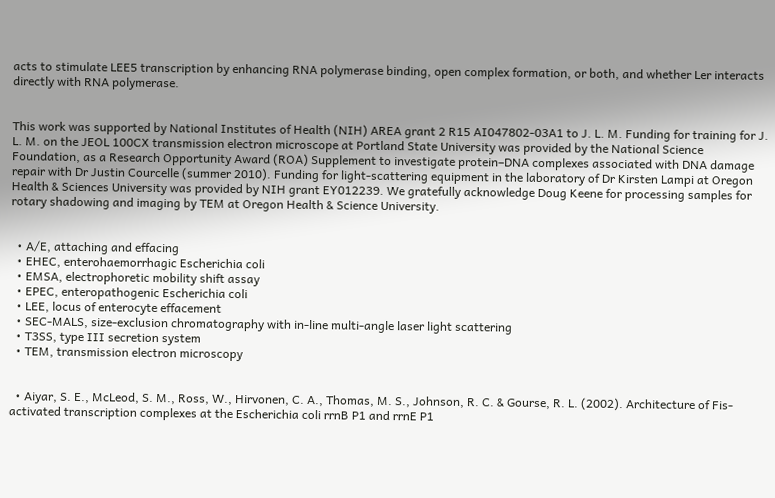acts to stimulate LEE5 transcription by enhancing RNA polymerase binding, open complex formation, or both, and whether Ler interacts directly with RNA polymerase.


This work was supported by National Institutes of Health (NIH) AREA grant 2 R15 AI047802-03A1 to J. L. M. Funding for training for J. L. M. on the JEOL 100CX transmission electron microscope at Portland State University was provided by the National Science Foundation, as a Research Opportunity Award (ROA) Supplement to investigate protein–DNA complexes associated with DNA damage repair with Dr Justin Courcelle (summer 2010). Funding for light-scattering equipment in the laboratory of Dr Kirsten Lampi at Oregon Health & Sciences University was provided by NIH grant EY012239. We gratefully acknowledge Doug Keene for processing samples for rotary shadowing and imaging by TEM at Oregon Health & Science University.


  • A/E, attaching and effacing
  • EHEC, enterohaemorrhagic Escherichia coli
  • EMSA, electrophoretic mobility shift assay
  • EPEC, enteropathogenic Escherichia coli
  • LEE, locus of enterocyte effacement
  • SEC-MALS, size-exclusion chromatography with in-line multi-angle laser light scattering
  • T3SS, type III secretion system
  • TEM, transmission electron microscopy


  • Aiyar, S. E., McLeod, S. M., Ross, W., Hirvonen, C. A., Thomas, M. S., Johnson, R. C. & Gourse, R. L. (2002). Architecture of Fis-activated transcription complexes at the Escherichia coli rrnB P1 and rrnE P1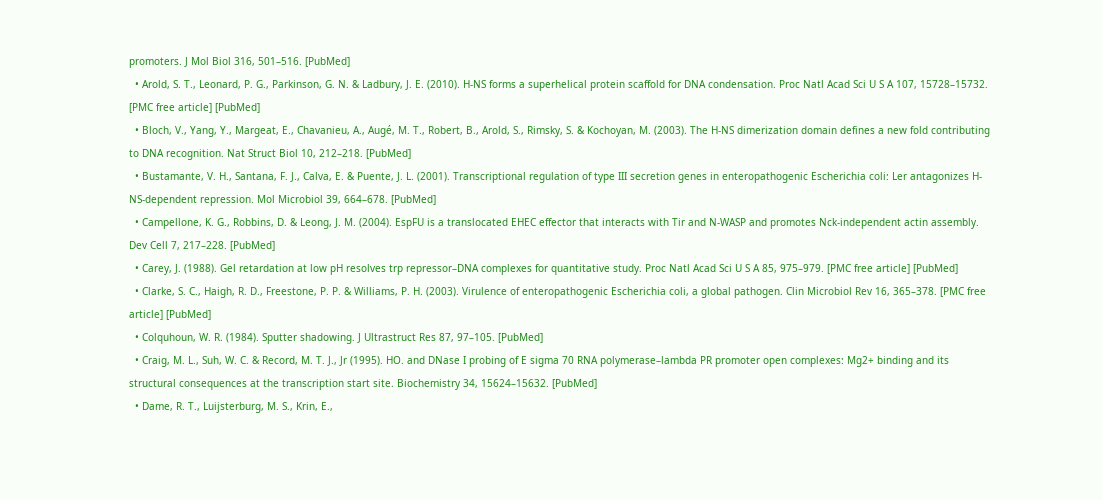promoters. J Mol Biol 316, 501–516. [PubMed]
  • Arold, S. T., Leonard, P. G., Parkinson, G. N. & Ladbury, J. E. (2010). H-NS forms a superhelical protein scaffold for DNA condensation. Proc Natl Acad Sci U S A 107, 15728–15732. [PMC free article] [PubMed]
  • Bloch, V., Yang, Y., Margeat, E., Chavanieu, A., Augé, M. T., Robert, B., Arold, S., Rimsky, S. & Kochoyan, M. (2003). The H-NS dimerization domain defines a new fold contributing to DNA recognition. Nat Struct Biol 10, 212–218. [PubMed]
  • Bustamante, V. H., Santana, F. J., Calva, E. & Puente, J. L. (2001). Transcriptional regulation of type III secretion genes in enteropathogenic Escherichia coli: Ler antagonizes H-NS-dependent repression. Mol Microbiol 39, 664–678. [PubMed]
  • Campellone, K. G., Robbins, D. & Leong, J. M. (2004). EspFU is a translocated EHEC effector that interacts with Tir and N-WASP and promotes Nck-independent actin assembly. Dev Cell 7, 217–228. [PubMed]
  • Carey, J. (1988). Gel retardation at low pH resolves trp repressor–DNA complexes for quantitative study. Proc Natl Acad Sci U S A 85, 975–979. [PMC free article] [PubMed]
  • Clarke, S. C., Haigh, R. D., Freestone, P. P. & Williams, P. H. (2003). Virulence of enteropathogenic Escherichia coli, a global pathogen. Clin Microbiol Rev 16, 365–378. [PMC free article] [PubMed]
  • Colquhoun, W. R. (1984). Sputter shadowing. J Ultrastruct Res 87, 97–105. [PubMed]
  • Craig, M. L., Suh, W. C. & Record, M. T. J., Jr (1995). HO. and DNase I probing of E sigma 70 RNA polymerase–lambda PR promoter open complexes: Mg2+ binding and its structural consequences at the transcription start site. Biochemistry 34, 15624–15632. [PubMed]
  • Dame, R. T., Luijsterburg, M. S., Krin, E.,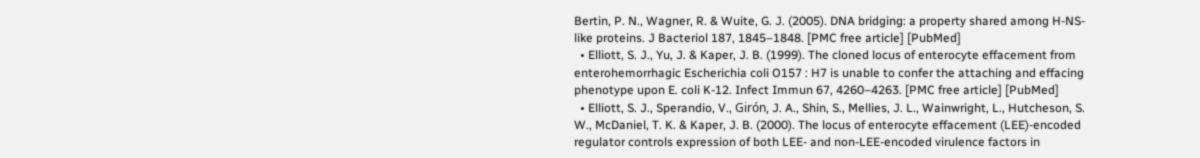Bertin, P. N., Wagner, R. & Wuite, G. J. (2005). DNA bridging: a property shared among H-NS-like proteins. J Bacteriol 187, 1845–1848. [PMC free article] [PubMed]
  • Elliott, S. J., Yu, J. & Kaper, J. B. (1999). The cloned locus of enterocyte effacement from enterohemorrhagic Escherichia coli O157 : H7 is unable to confer the attaching and effacing phenotype upon E. coli K-12. Infect Immun 67, 4260–4263. [PMC free article] [PubMed]
  • Elliott, S. J., Sperandio, V., Girón, J. A., Shin, S., Mellies, J. L., Wainwright, L., Hutcheson, S. W., McDaniel, T. K. & Kaper, J. B. (2000). The locus of enterocyte effacement (LEE)-encoded regulator controls expression of both LEE- and non-LEE-encoded virulence factors in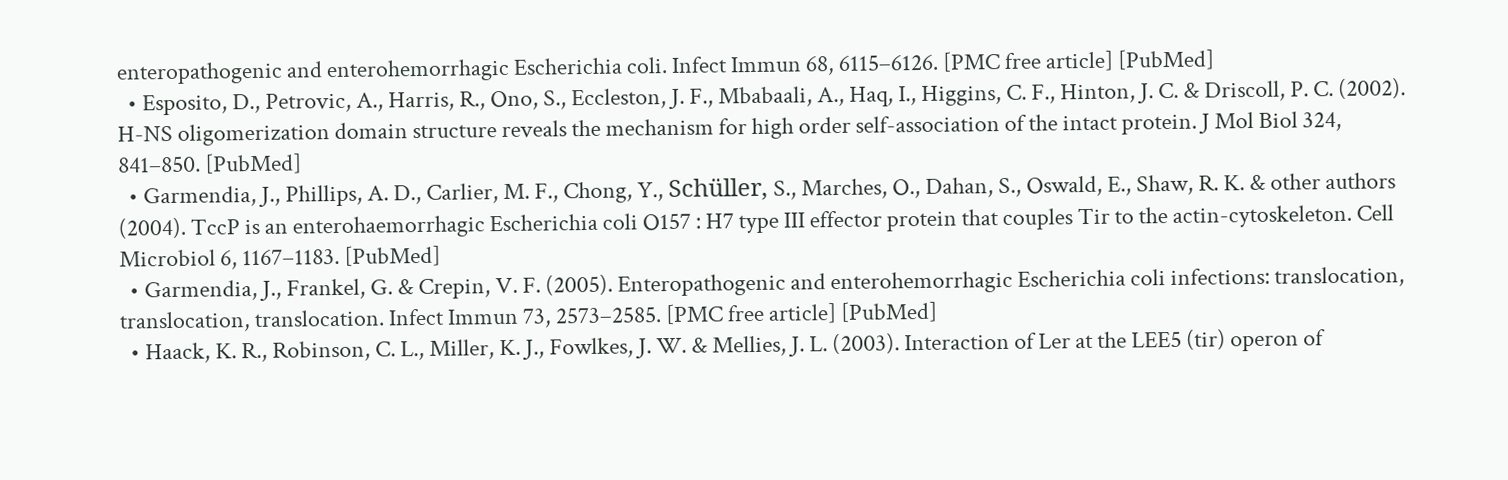enteropathogenic and enterohemorrhagic Escherichia coli. Infect Immun 68, 6115–6126. [PMC free article] [PubMed]
  • Esposito, D., Petrovic, A., Harris, R., Ono, S., Eccleston, J. F., Mbabaali, A., Haq, I., Higgins, C. F., Hinton, J. C. & Driscoll, P. C. (2002). H-NS oligomerization domain structure reveals the mechanism for high order self-association of the intact protein. J Mol Biol 324, 841–850. [PubMed]
  • Garmendia, J., Phillips, A. D., Carlier, M. F., Chong, Y., Schüller, S., Marches, O., Dahan, S., Oswald, E., Shaw, R. K. & other authors (2004). TccP is an enterohaemorrhagic Escherichia coli O157 : H7 type III effector protein that couples Tir to the actin-cytoskeleton. Cell Microbiol 6, 1167–1183. [PubMed]
  • Garmendia, J., Frankel, G. & Crepin, V. F. (2005). Enteropathogenic and enterohemorrhagic Escherichia coli infections: translocation, translocation, translocation. Infect Immun 73, 2573–2585. [PMC free article] [PubMed]
  • Haack, K. R., Robinson, C. L., Miller, K. J., Fowlkes, J. W. & Mellies, J. L. (2003). Interaction of Ler at the LEE5 (tir) operon of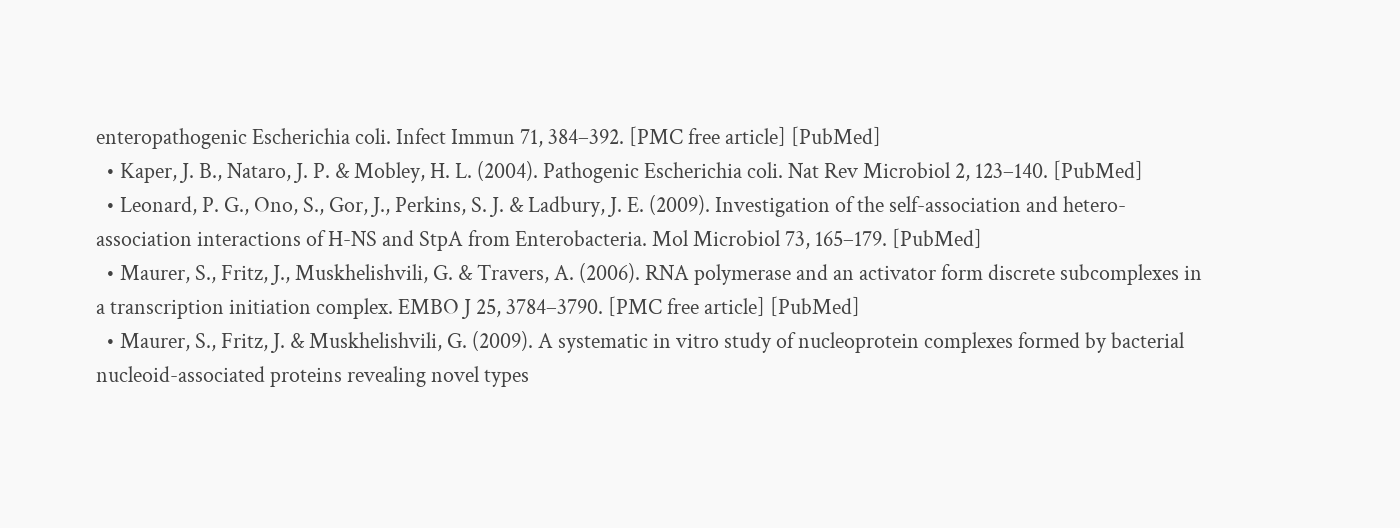enteropathogenic Escherichia coli. Infect Immun 71, 384–392. [PMC free article] [PubMed]
  • Kaper, J. B., Nataro, J. P. & Mobley, H. L. (2004). Pathogenic Escherichia coli. Nat Rev Microbiol 2, 123–140. [PubMed]
  • Leonard, P. G., Ono, S., Gor, J., Perkins, S. J. & Ladbury, J. E. (2009). Investigation of the self-association and hetero-association interactions of H-NS and StpA from Enterobacteria. Mol Microbiol 73, 165–179. [PubMed]
  • Maurer, S., Fritz, J., Muskhelishvili, G. & Travers, A. (2006). RNA polymerase and an activator form discrete subcomplexes in a transcription initiation complex. EMBO J 25, 3784–3790. [PMC free article] [PubMed]
  • Maurer, S., Fritz, J. & Muskhelishvili, G. (2009). A systematic in vitro study of nucleoprotein complexes formed by bacterial nucleoid-associated proteins revealing novel types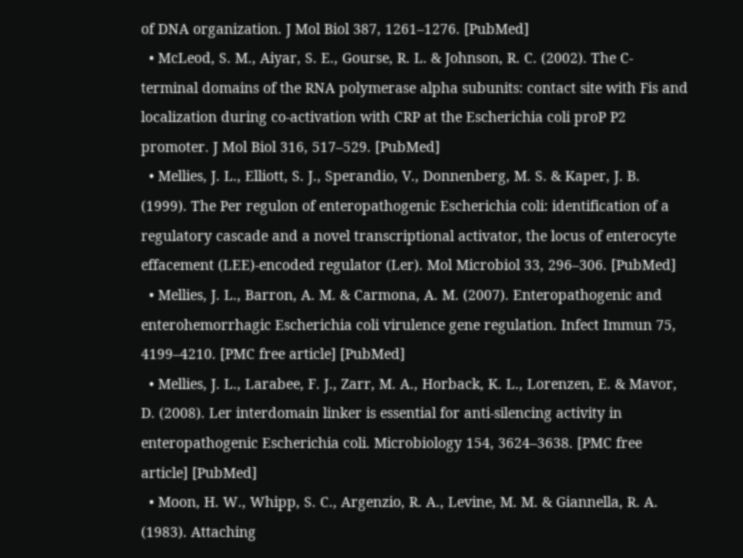of DNA organization. J Mol Biol 387, 1261–1276. [PubMed]
  • McLeod, S. M., Aiyar, S. E., Gourse, R. L. & Johnson, R. C. (2002). The C-terminal domains of the RNA polymerase alpha subunits: contact site with Fis and localization during co-activation with CRP at the Escherichia coli proP P2 promoter. J Mol Biol 316, 517–529. [PubMed]
  • Mellies, J. L., Elliott, S. J., Sperandio, V., Donnenberg, M. S. & Kaper, J. B. (1999). The Per regulon of enteropathogenic Escherichia coli: identification of a regulatory cascade and a novel transcriptional activator, the locus of enterocyte effacement (LEE)-encoded regulator (Ler). Mol Microbiol 33, 296–306. [PubMed]
  • Mellies, J. L., Barron, A. M. & Carmona, A. M. (2007). Enteropathogenic and enterohemorrhagic Escherichia coli virulence gene regulation. Infect Immun 75, 4199–4210. [PMC free article] [PubMed]
  • Mellies, J. L., Larabee, F. J., Zarr, M. A., Horback, K. L., Lorenzen, E. & Mavor, D. (2008). Ler interdomain linker is essential for anti-silencing activity in enteropathogenic Escherichia coli. Microbiology 154, 3624–3638. [PMC free article] [PubMed]
  • Moon, H. W., Whipp, S. C., Argenzio, R. A., Levine, M. M. & Giannella, R. A. (1983). Attaching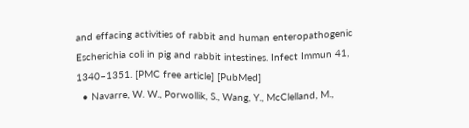and effacing activities of rabbit and human enteropathogenic Escherichia coli in pig and rabbit intestines. Infect Immun 41, 1340–1351. [PMC free article] [PubMed]
  • Navarre, W. W., Porwollik, S., Wang, Y., McClelland, M.,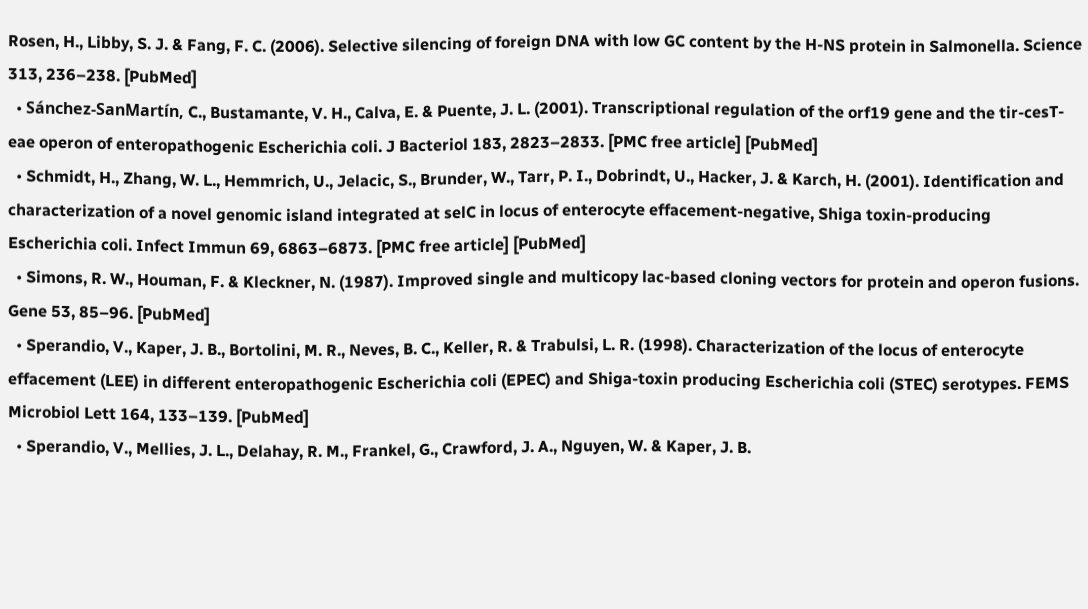Rosen, H., Libby, S. J. & Fang, F. C. (2006). Selective silencing of foreign DNA with low GC content by the H-NS protein in Salmonella. Science 313, 236–238. [PubMed]
  • Sánchez-SanMartín, C., Bustamante, V. H., Calva, E. & Puente, J. L. (2001). Transcriptional regulation of the orf19 gene and the tir-cesT-eae operon of enteropathogenic Escherichia coli. J Bacteriol 183, 2823–2833. [PMC free article] [PubMed]
  • Schmidt, H., Zhang, W. L., Hemmrich, U., Jelacic, S., Brunder, W., Tarr, P. I., Dobrindt, U., Hacker, J. & Karch, H. (2001). Identification and characterization of a novel genomic island integrated at selC in locus of enterocyte effacement-negative, Shiga toxin-producing Escherichia coli. Infect Immun 69, 6863–6873. [PMC free article] [PubMed]
  • Simons, R. W., Houman, F. & Kleckner, N. (1987). Improved single and multicopy lac-based cloning vectors for protein and operon fusions. Gene 53, 85–96. [PubMed]
  • Sperandio, V., Kaper, J. B., Bortolini, M. R., Neves, B. C., Keller, R. & Trabulsi, L. R. (1998). Characterization of the locus of enterocyte effacement (LEE) in different enteropathogenic Escherichia coli (EPEC) and Shiga-toxin producing Escherichia coli (STEC) serotypes. FEMS Microbiol Lett 164, 133–139. [PubMed]
  • Sperandio, V., Mellies, J. L., Delahay, R. M., Frankel, G., Crawford, J. A., Nguyen, W. & Kaper, J. B.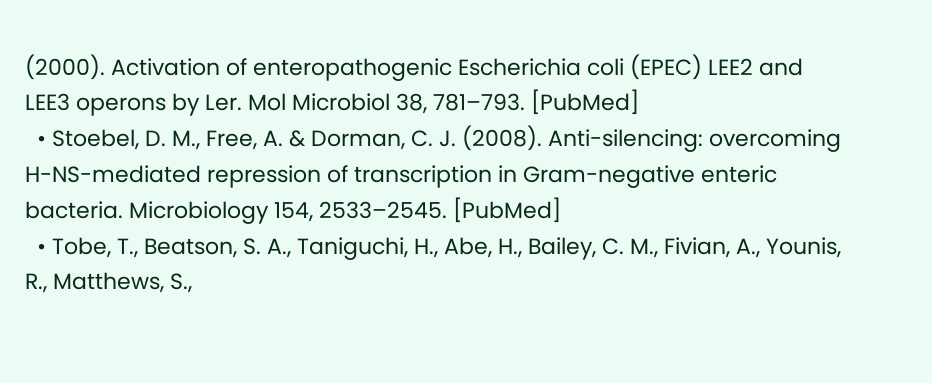(2000). Activation of enteropathogenic Escherichia coli (EPEC) LEE2 and LEE3 operons by Ler. Mol Microbiol 38, 781–793. [PubMed]
  • Stoebel, D. M., Free, A. & Dorman, C. J. (2008). Anti-silencing: overcoming H-NS-mediated repression of transcription in Gram-negative enteric bacteria. Microbiology 154, 2533–2545. [PubMed]
  • Tobe, T., Beatson, S. A., Taniguchi, H., Abe, H., Bailey, C. M., Fivian, A., Younis, R., Matthews, S.,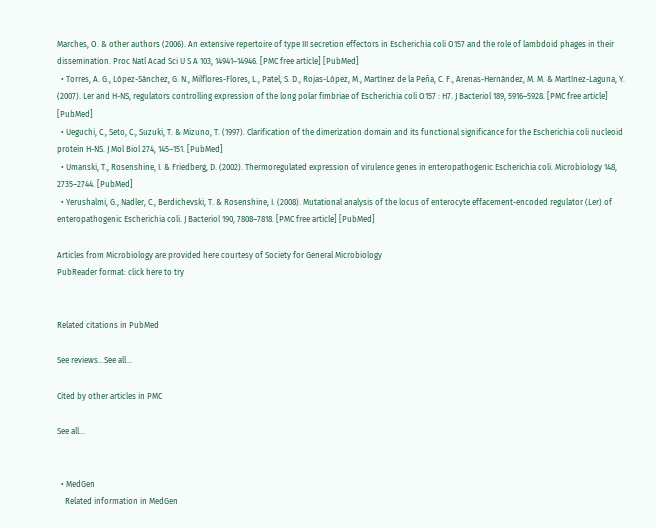Marches, O. & other authors (2006). An extensive repertoire of type III secretion effectors in Escherichia coli O157 and the role of lambdoid phages in their dissemination. Proc Natl Acad Sci U S A 103, 14941–14946. [PMC free article] [PubMed]
  • Torres, A. G., López-Sánchez, G. N., Milflores-Flores, L., Patel, S. D., Rojas-López, M., Martínez de la Peña, C. F., Arenas-Hernández, M. M. & Martínez-Laguna, Y. (2007). Ler and H-NS, regulators controlling expression of the long polar fimbriae of Escherichia coli O157 : H7. J Bacteriol 189, 5916–5928. [PMC free article] [PubMed]
  • Ueguchi, C., Seto, C., Suzuki, T. & Mizuno, T. (1997). Clarification of the dimerization domain and its functional significance for the Escherichia coli nucleoid protein H-NS. J Mol Biol 274, 145–151. [PubMed]
  • Umanski, T., Rosenshine, I. & Friedberg, D. (2002). Thermoregulated expression of virulence genes in enteropathogenic Escherichia coli. Microbiology 148, 2735–2744. [PubMed]
  • Yerushalmi, G., Nadler, C., Berdichevski, T. & Rosenshine, I. (2008). Mutational analysis of the locus of enterocyte effacement-encoded regulator (Ler) of enteropathogenic Escherichia coli. J Bacteriol 190, 7808–7818. [PMC free article] [PubMed]

Articles from Microbiology are provided here courtesy of Society for General Microbiology
PubReader format: click here to try


Related citations in PubMed

See reviews...See all...

Cited by other articles in PMC

See all...


  • MedGen
    Related information in MedGen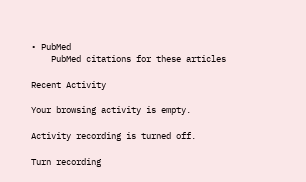• PubMed
    PubMed citations for these articles

Recent Activity

Your browsing activity is empty.

Activity recording is turned off.

Turn recording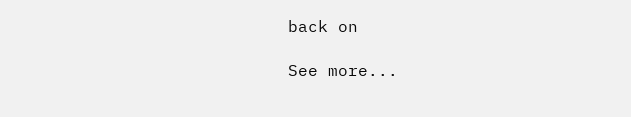back on

See more...